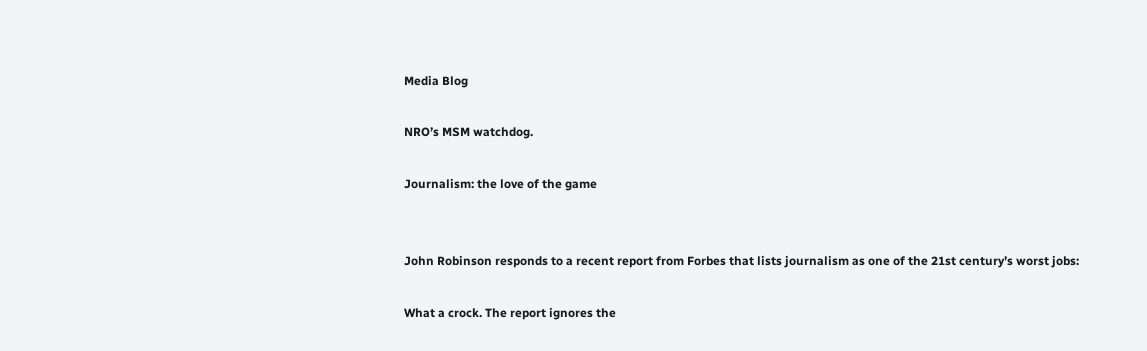Media Blog

NRO’s MSM watchdog.

Journalism: the love of the game


John Robinson responds to a recent report from Forbes that lists journalism as one of the 21st century’s worst jobs:

What a crock. The report ignores the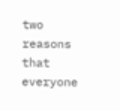two reasons that everyone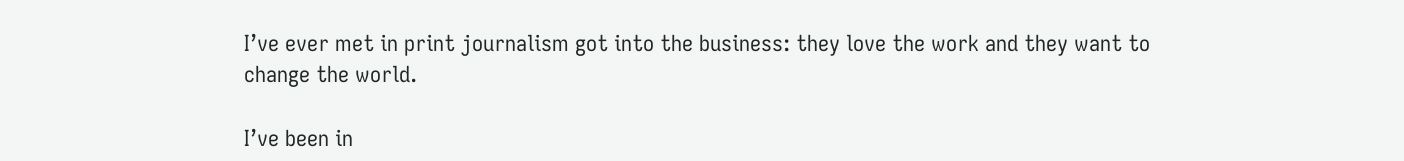I’ve ever met in print journalism got into the business: they love the work and they want to change the world.

I’ve been in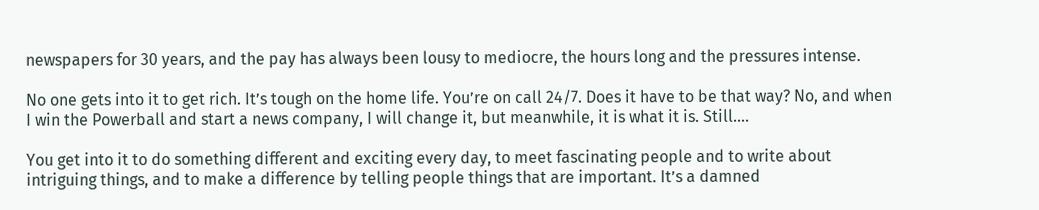newspapers for 30 years, and the pay has always been lousy to mediocre, the hours long and the pressures intense.

No one gets into it to get rich. It’s tough on the home life. You’re on call 24/7. Does it have to be that way? No, and when I win the Powerball and start a news company, I will change it, but meanwhile, it is what it is. Still….

You get into it to do something different and exciting every day, to meet fascinating people and to write about intriguing things, and to make a difference by telling people things that are important. It’s a damned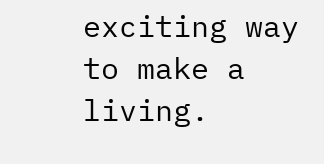exciting way to make a living.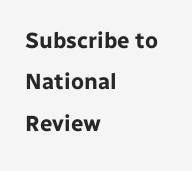Subscribe to National Review